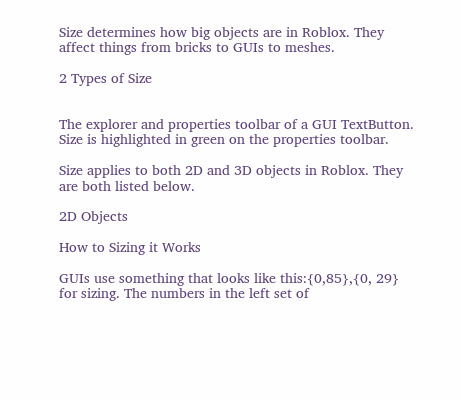Size determines how big objects are in Roblox. They affect things from bricks to GUIs to meshes.

2 Types of Size


The explorer and properties toolbar of a GUI TextButton. Size is highlighted in green on the properties toolbar.

Size applies to both 2D and 3D objects in Roblox. They are both listed below.

2D Objects

How to Sizing it Works

GUIs use something that looks like this:{0,85},{0, 29} for sizing. The numbers in the left set of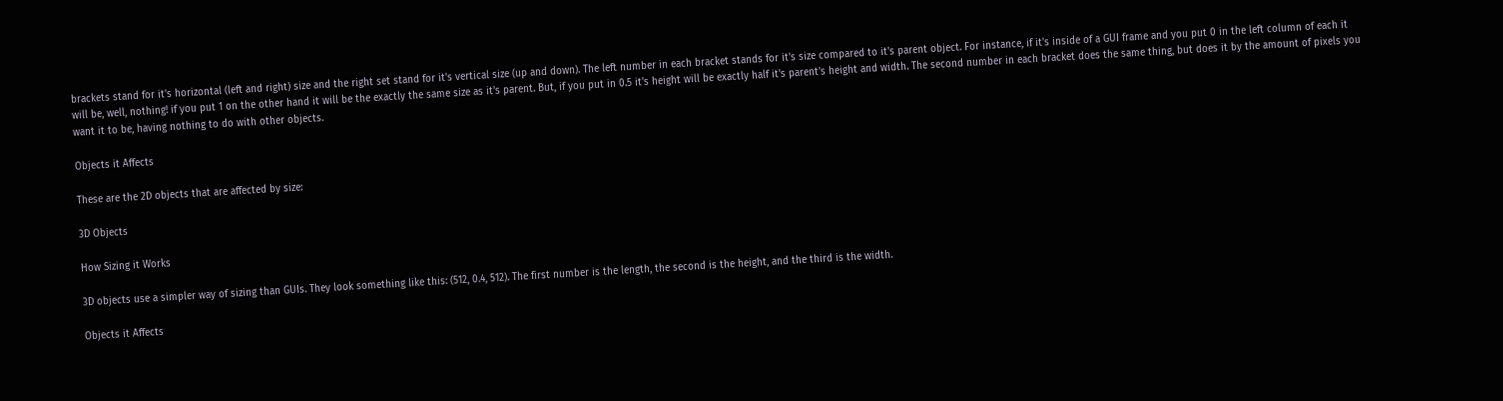brackets stand for it's horizontal (left and right) size and the right set stand for it's vertical size (up and down). The left number in each bracket stands for it's size compared to it's parent object. For instance, if it's inside of a GUI frame and you put 0 in the left column of each it will be, well, nothing! if you put 1 on the other hand it will be the exactly the same size as it's parent. But, if you put in 0.5 it's height will be exactly half it's parent's height and width. The second number in each bracket does the same thing, but does it by the amount of pixels you want it to be, having nothing to do with other objects.

Objects it Affects

These are the 2D objects that are affected by size:

3D Objects

How Sizing it Works

3D objects use a simpler way of sizing than GUIs. They look something like this: (512, 0.4, 512). The first number is the length, the second is the height, and the third is the width.

Objects it Affects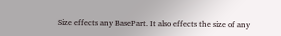Size effects any BasePart. It also effects the size of any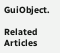GuiObject.

Related Articles